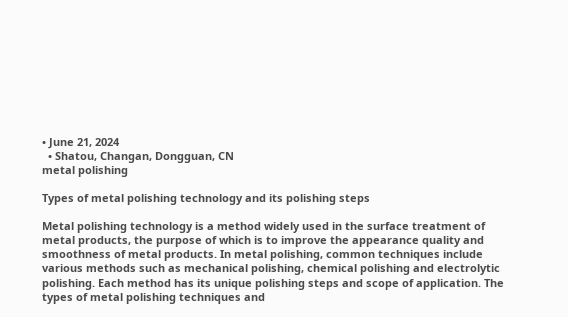• June 21, 2024
  • Shatou, Changan, Dongguan, CN
metal polishing

Types of metal polishing technology and its polishing steps

Metal polishing technology is a method widely used in the surface treatment of metal products, the purpose of which is to improve the appearance quality and smoothness of metal products. In metal polishing, common techniques include various methods such as mechanical polishing, chemical polishing and electrolytic polishing. Each method has its unique polishing steps and scope of application. The types of metal polishing techniques and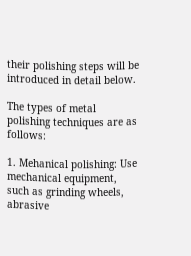their polishing steps will be introduced in detail below.

The types of metal polishing techniques are as follows:

1. Mehanical polishing: Use mechanical equipment, such as grinding wheels, abrasive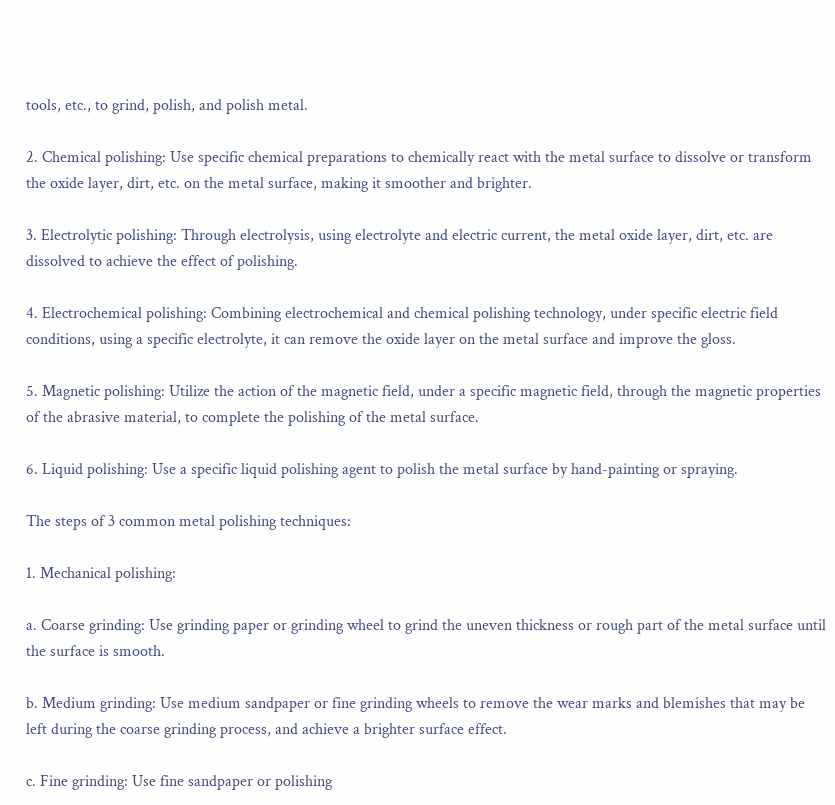tools, etc., to grind, polish, and polish metal.

2. Chemical polishing: Use specific chemical preparations to chemically react with the metal surface to dissolve or transform the oxide layer, dirt, etc. on the metal surface, making it smoother and brighter.

3. Electrolytic polishing: Through electrolysis, using electrolyte and electric current, the metal oxide layer, dirt, etc. are dissolved to achieve the effect of polishing.

4. Electrochemical polishing: Combining electrochemical and chemical polishing technology, under specific electric field conditions, using a specific electrolyte, it can remove the oxide layer on the metal surface and improve the gloss.

5. Magnetic polishing: Utilize the action of the magnetic field, under a specific magnetic field, through the magnetic properties of the abrasive material, to complete the polishing of the metal surface.

6. Liquid polishing: Use a specific liquid polishing agent to polish the metal surface by hand-painting or spraying.

The steps of 3 common metal polishing techniques:

1. Mechanical polishing:

a. Coarse grinding: Use grinding paper or grinding wheel to grind the uneven thickness or rough part of the metal surface until the surface is smooth.

b. Medium grinding: Use medium sandpaper or fine grinding wheels to remove the wear marks and blemishes that may be left during the coarse grinding process, and achieve a brighter surface effect.

c. Fine grinding: Use fine sandpaper or polishing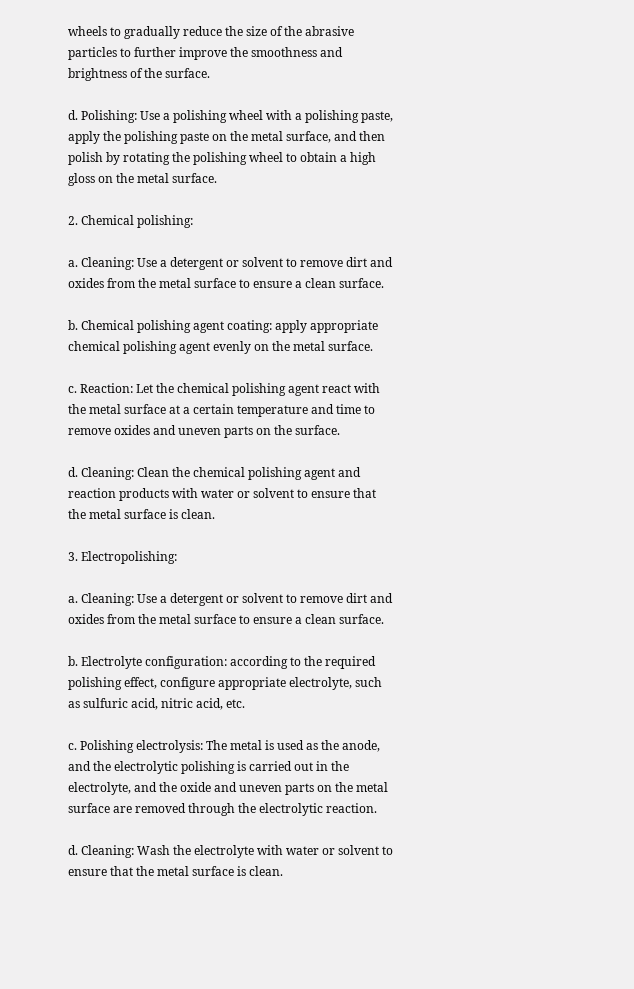wheels to gradually reduce the size of the abrasive particles to further improve the smoothness and brightness of the surface.

d. Polishing: Use a polishing wheel with a polishing paste, apply the polishing paste on the metal surface, and then polish by rotating the polishing wheel to obtain a high gloss on the metal surface.

2. Chemical polishing:

a. Cleaning: Use a detergent or solvent to remove dirt and oxides from the metal surface to ensure a clean surface.

b. Chemical polishing agent coating: apply appropriate chemical polishing agent evenly on the metal surface.

c. Reaction: Let the chemical polishing agent react with the metal surface at a certain temperature and time to remove oxides and uneven parts on the surface.

d. Cleaning: Clean the chemical polishing agent and reaction products with water or solvent to ensure that the metal surface is clean.

3. Electropolishing:

a. Cleaning: Use a detergent or solvent to remove dirt and oxides from the metal surface to ensure a clean surface.

b. Electrolyte configuration: according to the required polishing effect, configure appropriate electrolyte, such as sulfuric acid, nitric acid, etc.

c. Polishing electrolysis: The metal is used as the anode, and the electrolytic polishing is carried out in the electrolyte, and the oxide and uneven parts on the metal surface are removed through the electrolytic reaction.

d. Cleaning: Wash the electrolyte with water or solvent to ensure that the metal surface is clean.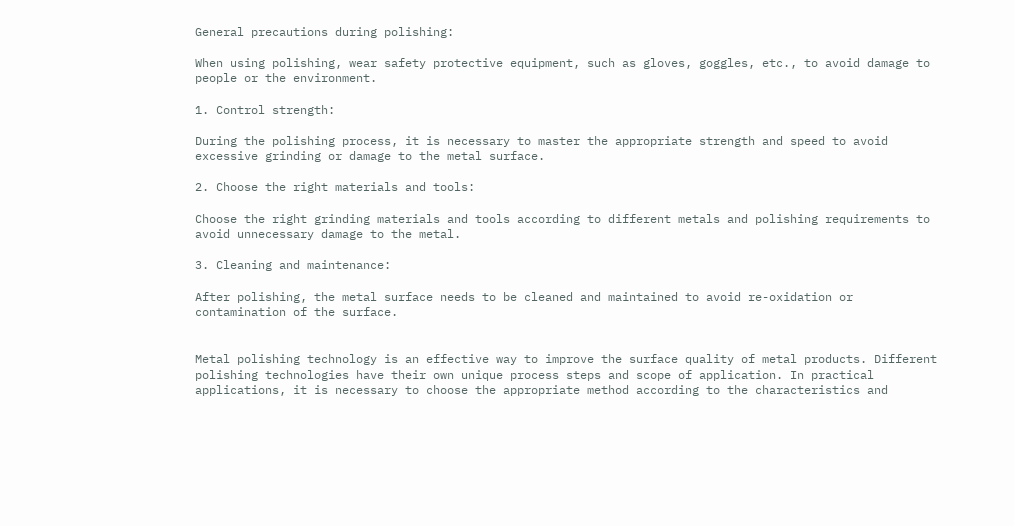General precautions during polishing:

When using polishing, wear safety protective equipment, such as gloves, goggles, etc., to avoid damage to people or the environment.

1. Control strength:

During the polishing process, it is necessary to master the appropriate strength and speed to avoid excessive grinding or damage to the metal surface.

2. Choose the right materials and tools:

Choose the right grinding materials and tools according to different metals and polishing requirements to avoid unnecessary damage to the metal.

3. Cleaning and maintenance:

After polishing, the metal surface needs to be cleaned and maintained to avoid re-oxidation or contamination of the surface.


Metal polishing technology is an effective way to improve the surface quality of metal products. Different polishing technologies have their own unique process steps and scope of application. In practical applications, it is necessary to choose the appropriate method according to the characteristics and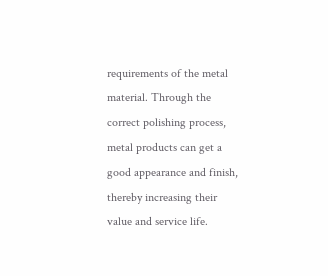requirements of the metal material. Through the correct polishing process, metal products can get a good appearance and finish, thereby increasing their value and service life.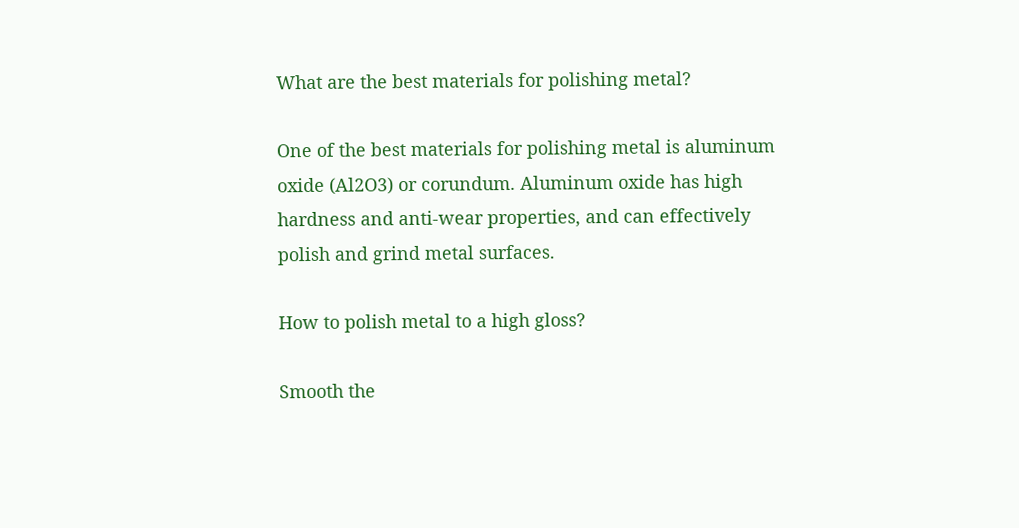What are the best materials for polishing metal?

One of the best materials for polishing metal is aluminum oxide (Al2O3) or corundum. Aluminum oxide has high hardness and anti-wear properties, and can effectively polish and grind metal surfaces.

How to polish metal to a high gloss?

Smooth the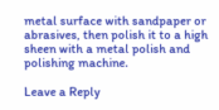metal surface with sandpaper or abrasives, then polish it to a high sheen with a metal polish and polishing machine.

Leave a Reply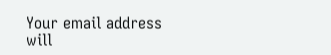Your email address will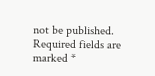not be published. Required fields are marked *